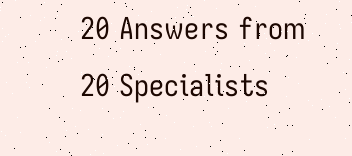20 Answers from 20 Specialists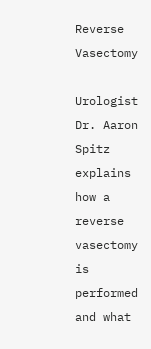Reverse Vasectomy

Urologist Dr. Aaron Spitz explains how a reverse vasectomy is performed and what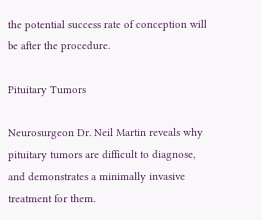the potential success rate of conception will be after the procedure.

Pituitary Tumors

Neurosurgeon Dr. Neil Martin reveals why pituitary tumors are difficult to diagnose, and demonstrates a minimally invasive treatment for them.